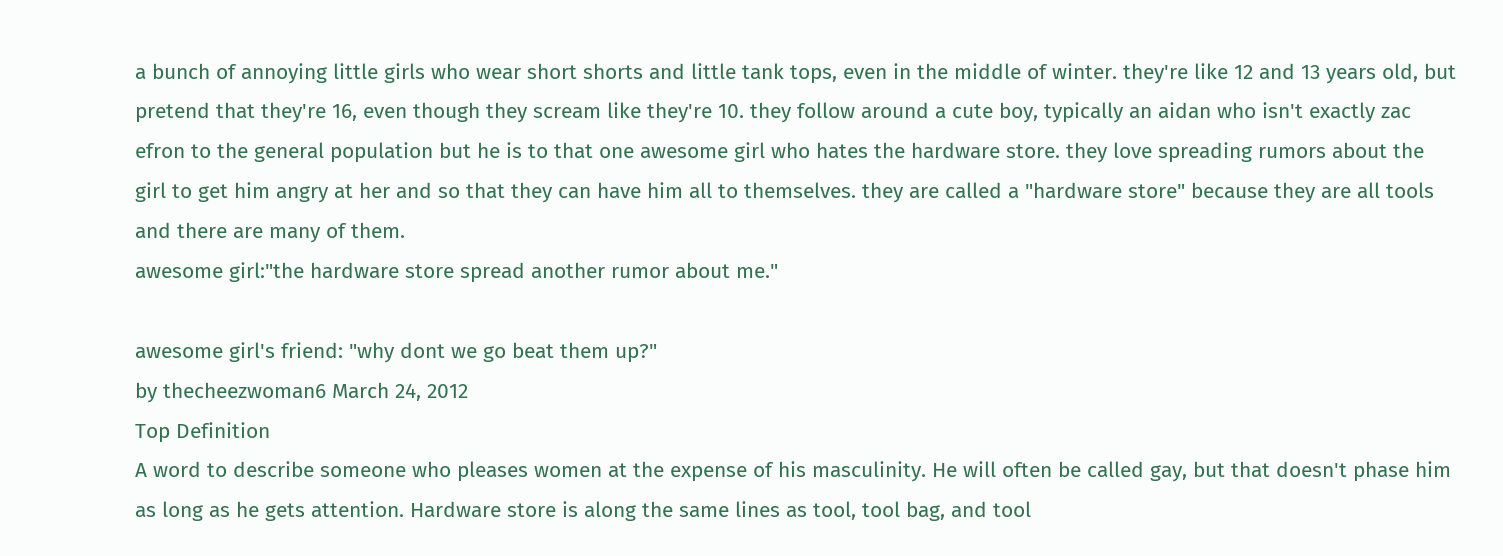a bunch of annoying little girls who wear short shorts and little tank tops, even in the middle of winter. they're like 12 and 13 years old, but pretend that they're 16, even though they scream like they're 10. they follow around a cute boy, typically an aidan who isn't exactly zac efron to the general population but he is to that one awesome girl who hates the hardware store. they love spreading rumors about the girl to get him angry at her and so that they can have him all to themselves. they are called a "hardware store" because they are all tools and there are many of them.
awesome girl:"the hardware store spread another rumor about me."

awesome girl's friend: "why dont we go beat them up?"
by thecheezwoman6 March 24, 2012
Top Definition
A word to describe someone who pleases women at the expense of his masculinity. He will often be called gay, but that doesn't phase him as long as he gets attention. Hardware store is along the same lines as tool, tool bag, and tool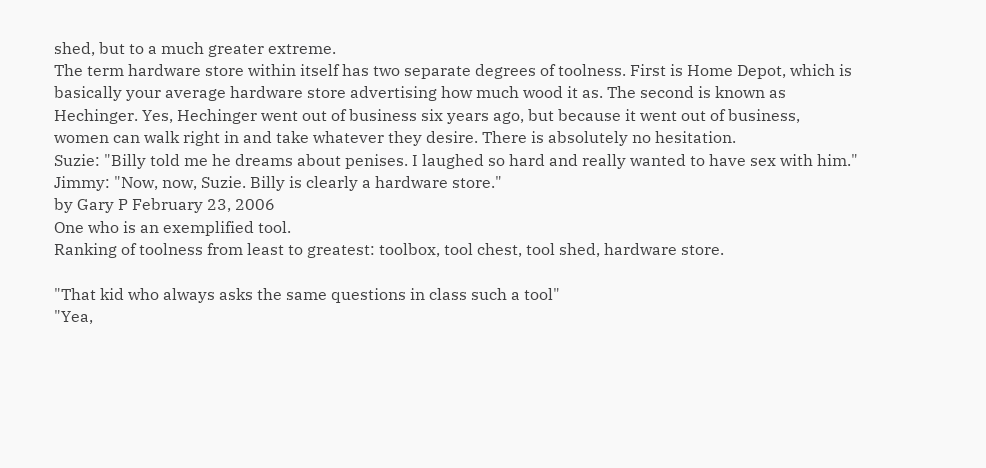shed, but to a much greater extreme.
The term hardware store within itself has two separate degrees of toolness. First is Home Depot, which is basically your average hardware store advertising how much wood it as. The second is known as Hechinger. Yes, Hechinger went out of business six years ago, but because it went out of business, women can walk right in and take whatever they desire. There is absolutely no hesitation.
Suzie: "Billy told me he dreams about penises. I laughed so hard and really wanted to have sex with him."
Jimmy: "Now, now, Suzie. Billy is clearly a hardware store."
by Gary P February 23, 2006
One who is an exemplified tool.
Ranking of toolness from least to greatest: toolbox, tool chest, tool shed, hardware store.

"That kid who always asks the same questions in class such a tool"
"Yea,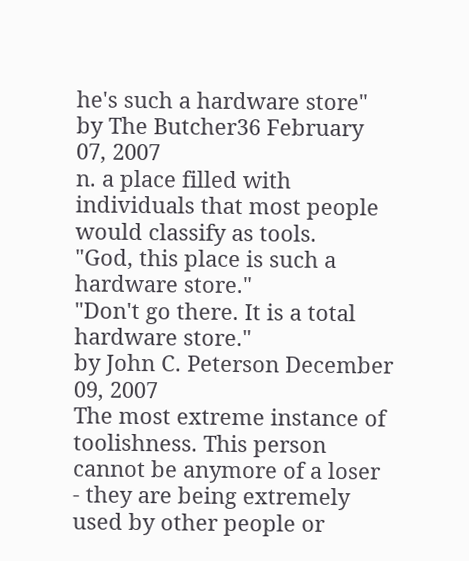he's such a hardware store"
by The Butcher36 February 07, 2007
n. a place filled with individuals that most people would classify as tools.
"God, this place is such a hardware store."
"Don't go there. It is a total hardware store."
by John C. Peterson December 09, 2007
The most extreme instance of toolishness. This person cannot be anymore of a loser - they are being extremely used by other people or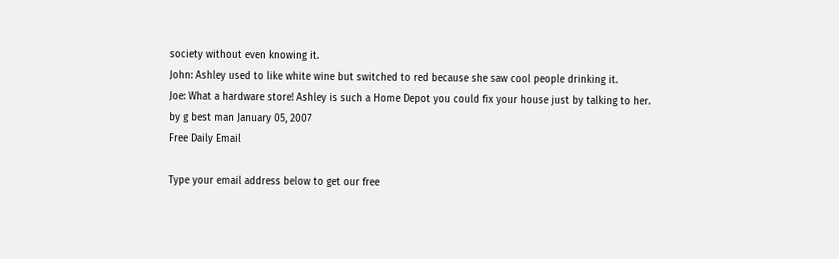society without even knowing it.
John: Ashley used to like white wine but switched to red because she saw cool people drinking it.
Joe: What a hardware store! Ashley is such a Home Depot you could fix your house just by talking to her.
by g best man January 05, 2007
Free Daily Email

Type your email address below to get our free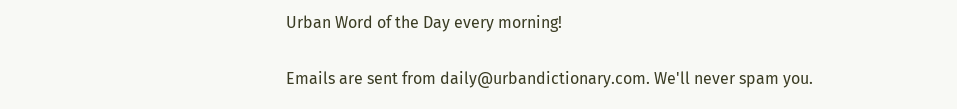Urban Word of the Day every morning!

Emails are sent from daily@urbandictionary.com. We'll never spam you.